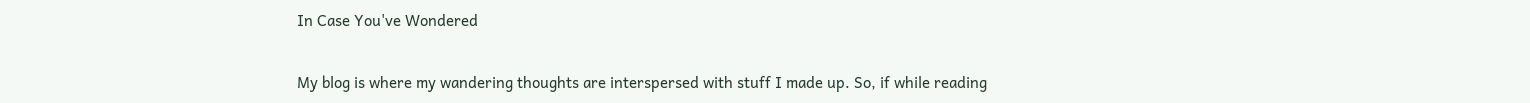In Case You've Wondered

My blog is where my wandering thoughts are interspersed with stuff I made up. So, if while reading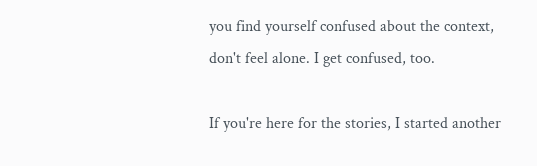you find yourself confused about the context, don't feel alone. I get confused, too.

If you're here for the stories, I started another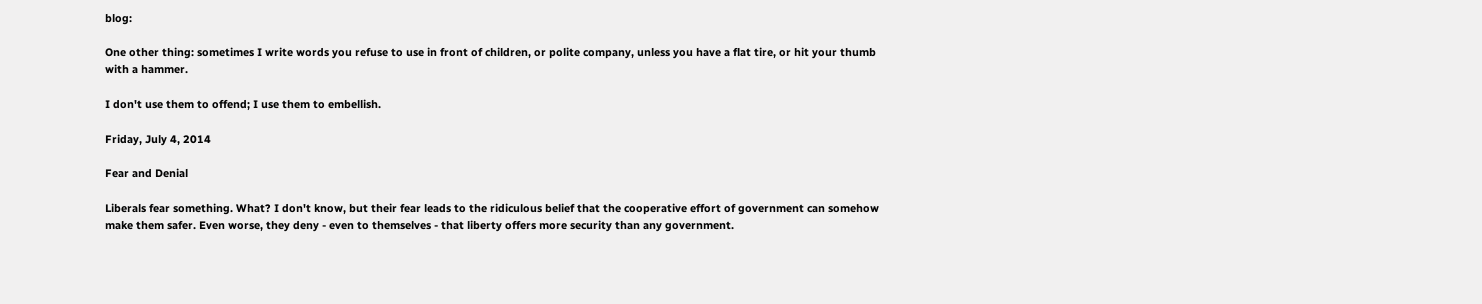blog:

One other thing: sometimes I write words you refuse to use in front of children, or polite company, unless you have a flat tire, or hit your thumb with a hammer.

I don't use them to offend; I use them to embellish.

Friday, July 4, 2014

Fear and Denial

Liberals fear something. What? I don't know, but their fear leads to the ridiculous belief that the cooperative effort of government can somehow make them safer. Even worse, they deny - even to themselves - that liberty offers more security than any government.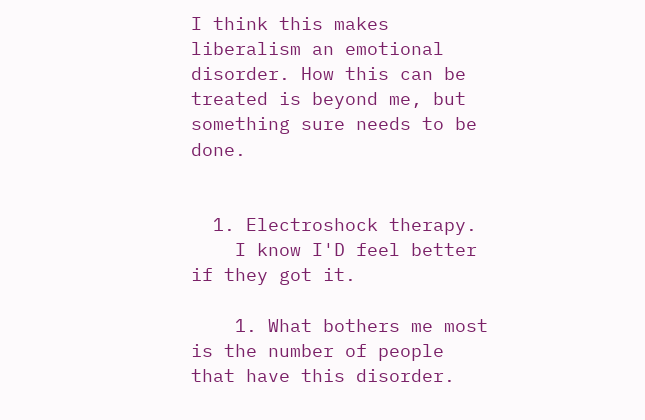I think this makes liberalism an emotional disorder. How this can be treated is beyond me, but something sure needs to be done.


  1. Electroshock therapy.
    I know I'D feel better if they got it.

    1. What bothers me most is the number of people that have this disorder.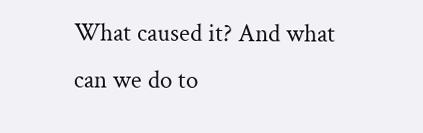What caused it? And what can we do to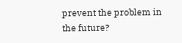prevent the problem in the future?